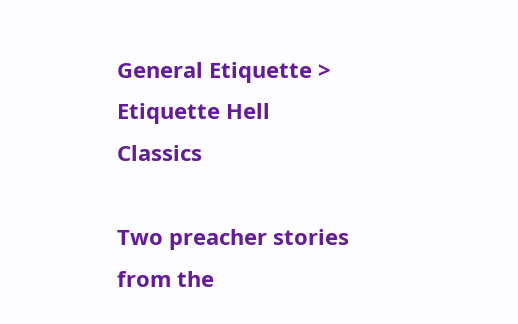General Etiquette > Etiquette Hell Classics

Two preacher stories from the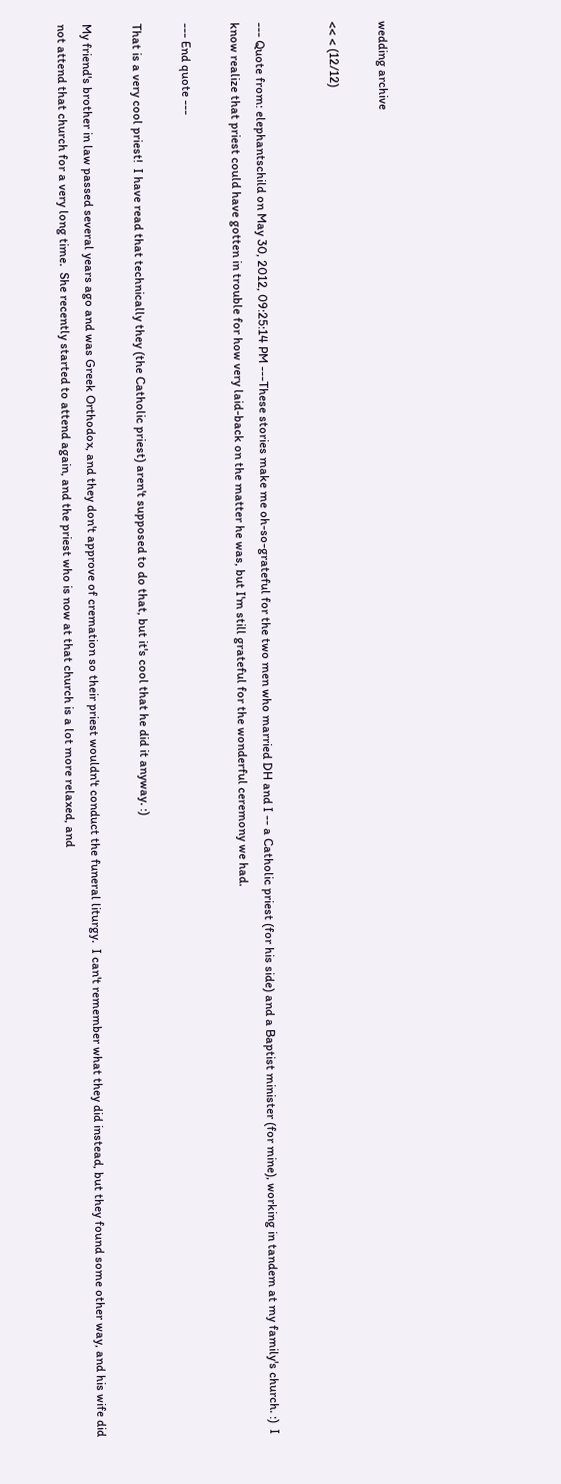wedding archive

<< < (12/12)


--- Quote from: elephantschild on May 30, 2012, 09:25:14 PM ---These stories make me oh-so-grateful for the two men who married DH and I -- a Catholic priest (for his side) and a Baptist minister (for mine), working in tandem at my family's church. :)  I know realize that priest could have gotten in trouble for how very laid-back on the matter he was, but I'm still grateful for the wonderful ceremony we had.

--- End quote ---

That is a very cool priest!  I have read that technically they (the Catholic priest) aren't supposed to do that, but it's cool that he did it anyway. :)

My friend's brother in law passed several years ago and was Greek Orthodox, and they don't approve of cremation so their priest wouldn't conduct the funeral liturgy.  I can't remember what they did instead, but they found some other way, and his wife did not attend that church for a very long time.  She recently started to attend again, and the priest who is now at that church is a lot more relaxed, and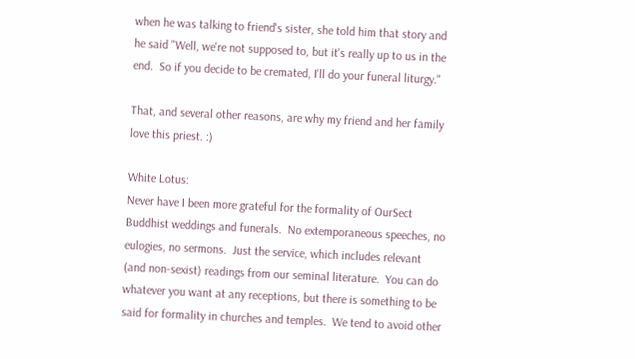when he was talking to friend's sister, she told him that story and he said "Well, we're not supposed to, but it's really up to us in the end.  So if you decide to be cremated, I'll do your funeral liturgy."

That, and several other reasons, are why my friend and her family love this priest. :)

White Lotus:
Never have I been more grateful for the formality of OurSect Buddhist weddings and funerals.  No extemporaneous speeches, no eulogies, no sermons.  Just the service, which includes relevant (and non-sexist) readings from our seminal literature.  You can do whatever you want at any receptions, but there is something to be said for formality in churches and temples.  We tend to avoid other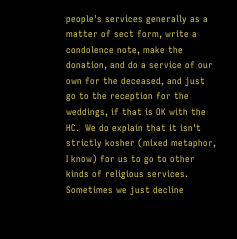people's services generally as a matter of sect form, write a condolence note, make the donation, and do a service of our own for the deceased, and just go to the reception for the weddings, if that is OK with the HC.  We do explain that it isn't strictly kosher (mixed metaphor, I know) for us to go to other kinds of religious services.  Sometimes we just decline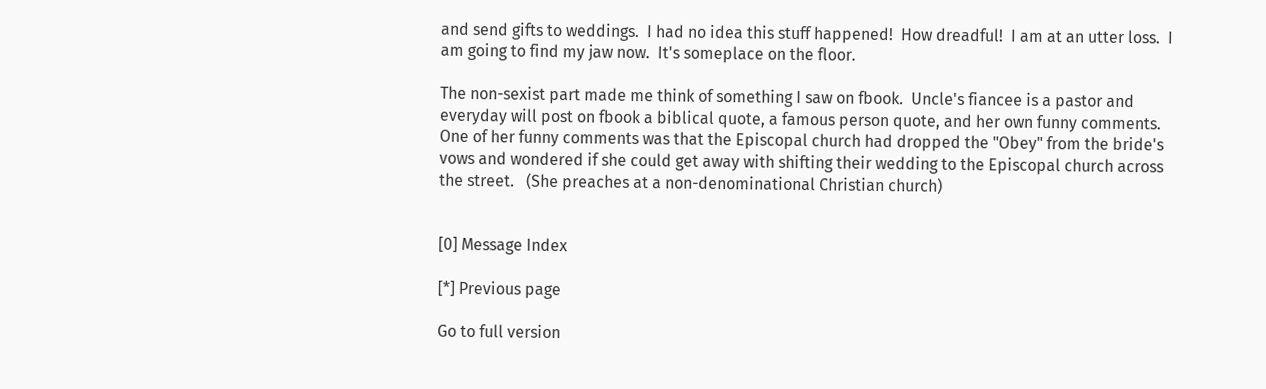and send gifts to weddings.  I had no idea this stuff happened!  How dreadful!  I am at an utter loss.  I am going to find my jaw now.  It's someplace on the floor.

The non-sexist part made me think of something I saw on fbook.  Uncle's fiancee is a pastor and everyday will post on fbook a biblical quote, a famous person quote, and her own funny comments.   One of her funny comments was that the Episcopal church had dropped the "Obey" from the bride's vows and wondered if she could get away with shifting their wedding to the Episcopal church across the street.   (She preaches at a non-denominational Christian church)


[0] Message Index

[*] Previous page

Go to full version